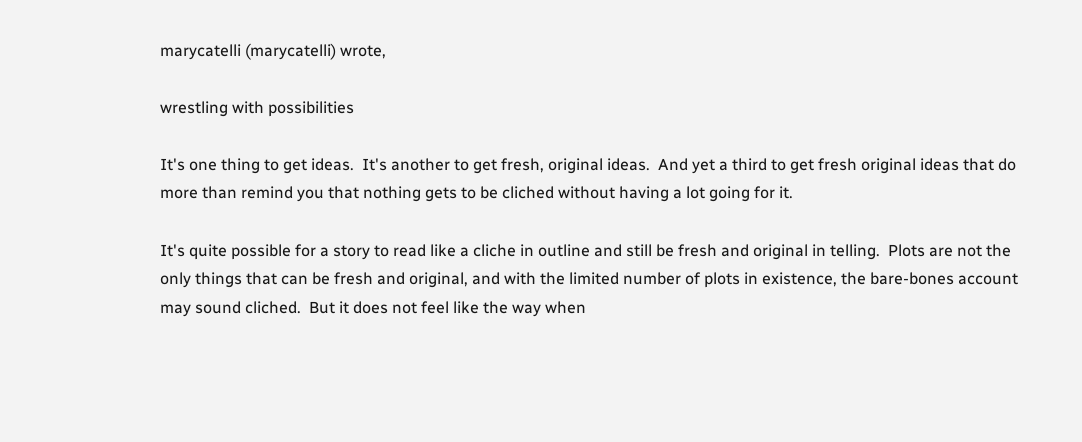marycatelli (marycatelli) wrote,

wrestling with possibilities

It's one thing to get ideas.  It's another to get fresh, original ideas.  And yet a third to get fresh original ideas that do more than remind you that nothing gets to be cliched without having a lot going for it.

It's quite possible for a story to read like a cliche in outline and still be fresh and original in telling.  Plots are not the only things that can be fresh and original, and with the limited number of plots in existence, the bare-bones account may sound cliched.  But it does not feel like the way when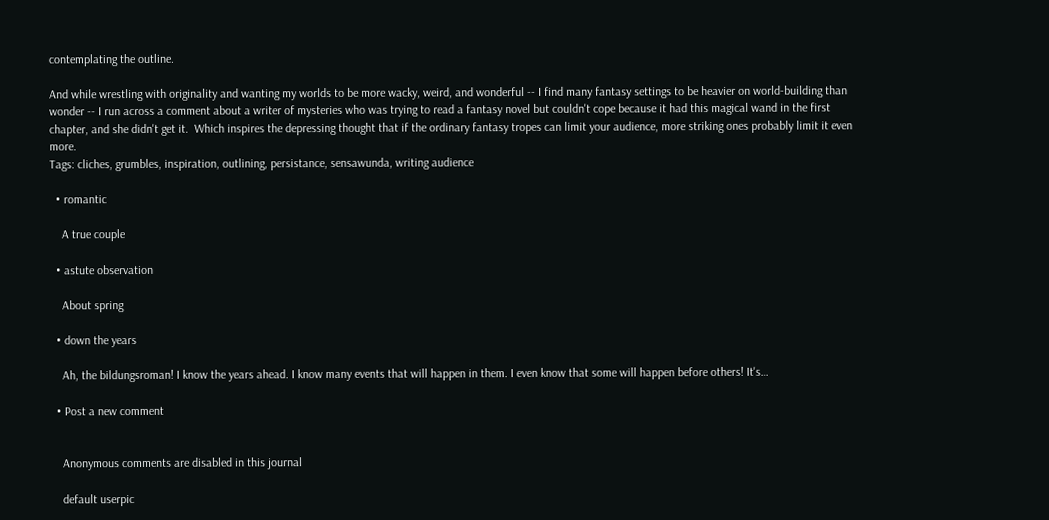contemplating the outline.

And while wrestling with originality and wanting my worlds to be more wacky, weird, and wonderful -- I find many fantasy settings to be heavier on world-building than wonder -- I run across a comment about a writer of mysteries who was trying to read a fantasy novel but couldn't cope because it had this magical wand in the first chapter, and she didn't get it.  Which inspires the depressing thought that if the ordinary fantasy tropes can limit your audience, more striking ones probably limit it even more.
Tags: cliches, grumbles, inspiration, outlining, persistance, sensawunda, writing audience

  • romantic

    A true couple

  • astute observation

    About spring

  • down the years

    Ah, the bildungsroman! I know the years ahead. I know many events that will happen in them. I even know that some will happen before others! It's…

  • Post a new comment


    Anonymous comments are disabled in this journal

    default userpic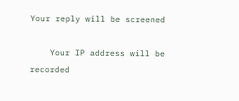Your reply will be screened

    Your IP address will be recorded